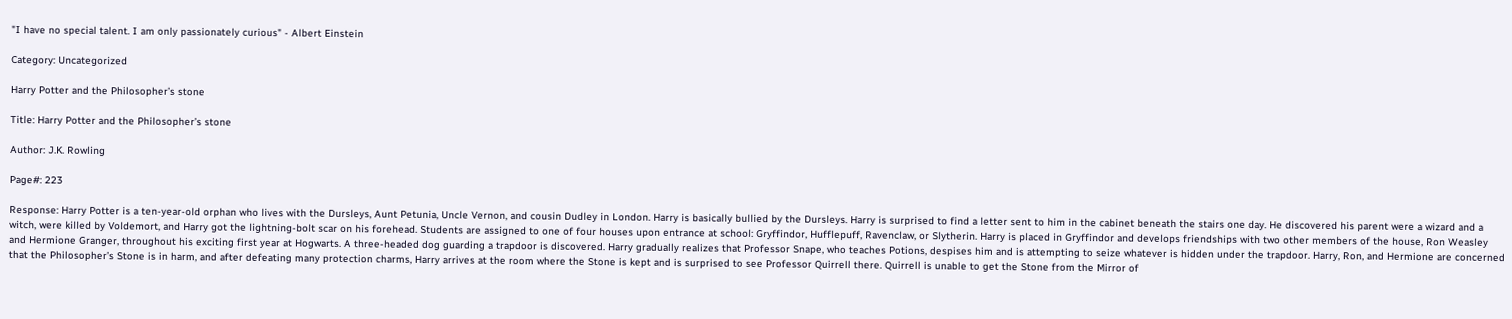"I have no special talent. I am only passionately curious" - Albert Einstein

Category: Uncategorized

Harry Potter and the Philosopher’s stone

Title: Harry Potter and the Philosopher’s stone

Author: J.K. Rowling

Page#: 223

Response: Harry Potter is a ten-year-old orphan who lives with the Dursleys, Aunt Petunia, Uncle Vernon, and cousin Dudley in London. Harry is basically bullied by the Dursleys. Harry is surprised to find a letter sent to him in the cabinet beneath the stairs one day. He discovered his parent were a wizard and a witch, were killed by Voldemort, and Harry got the lightning-bolt scar on his forehead. Students are assigned to one of four houses upon entrance at school: Gryffindor, Hufflepuff, Ravenclaw, or Slytherin. Harry is placed in Gryffindor and develops friendships with two other members of the house, Ron Weasley and Hermione Granger, throughout his exciting first year at Hogwarts. A three-headed dog guarding a trapdoor is discovered. Harry gradually realizes that Professor Snape, who teaches Potions, despises him and is attempting to seize whatever is hidden under the trapdoor. Harry, Ron, and Hermione are concerned that the Philosopher’s Stone is in harm, and after defeating many protection charms, Harry arrives at the room where the Stone is kept and is surprised to see Professor Quirrell there. Quirrell is unable to get the Stone from the Mirror of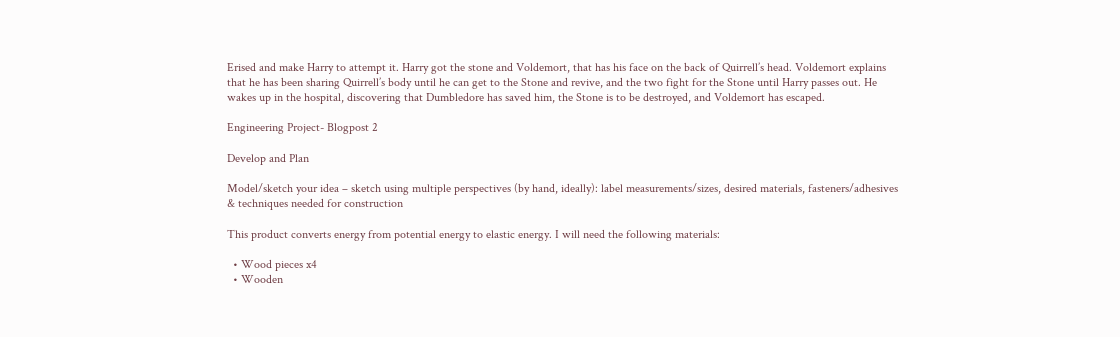Erised and make Harry to attempt it. Harry got the stone and Voldemort, that has his face on the back of Quirrell’s head. Voldemort explains that he has been sharing Quirrell’s body until he can get to the Stone and revive, and the two fight for the Stone until Harry passes out. He wakes up in the hospital, discovering that Dumbledore has saved him, the Stone is to be destroyed, and Voldemort has escaped.

Engineering Project- Blogpost 2

Develop and Plan

Model/sketch your idea – sketch using multiple perspectives (by hand, ideally): label measurements/sizes, desired materials, fasteners/adhesives & techniques needed for construction

This product converts energy from potential energy to elastic energy. I will need the following materials:

  • Wood pieces x4
  • Wooden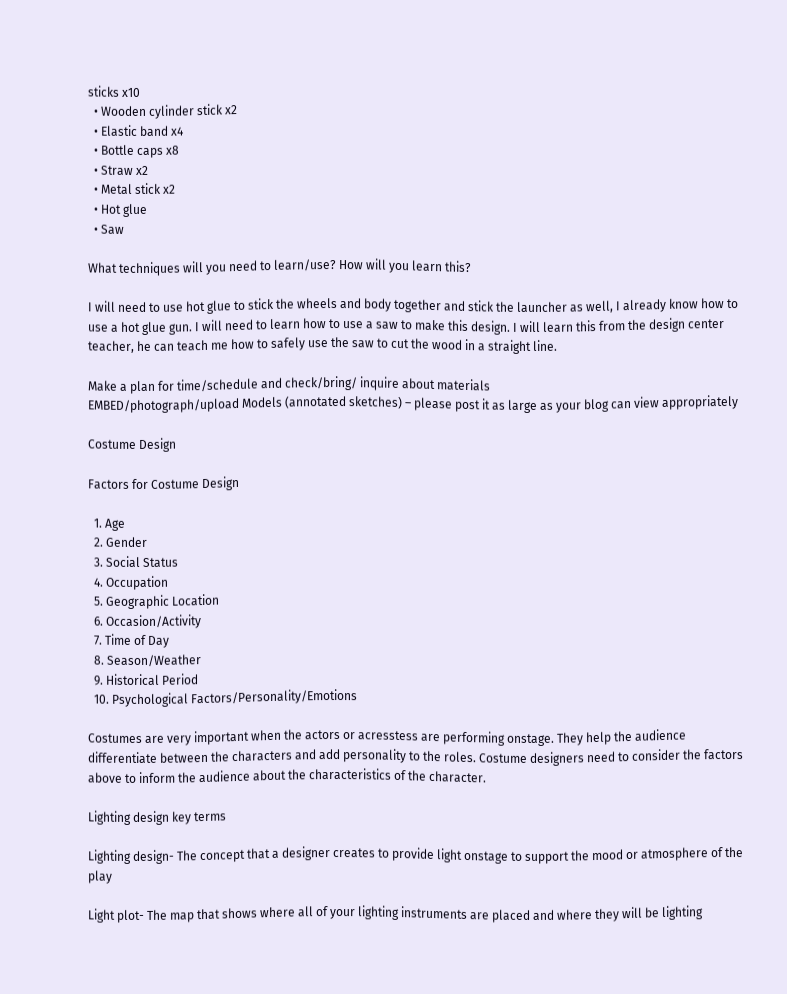sticks x10
  • Wooden cylinder stick x2
  • Elastic band x4
  • Bottle caps x8
  • Straw x2
  • Metal stick x2
  • Hot glue
  • Saw

What techniques will you need to learn/use? How will you learn this?

I will need to use hot glue to stick the wheels and body together and stick the launcher as well, I already know how to use a hot glue gun. I will need to learn how to use a saw to make this design. I will learn this from the design center teacher, he can teach me how to safely use the saw to cut the wood in a straight line.

Make a plan for time/schedule and check/bring/ inquire about materials
EMBED/photograph/upload Models (annotated sketches) – please post it as large as your blog can view appropriately

Costume Design

Factors for Costume Design

  1. Age
  2. Gender
  3. Social Status
  4. Occupation
  5. Geographic Location
  6. Occasion/Activity
  7. Time of Day
  8. Season/Weather
  9. Historical Period
  10. Psychological Factors/Personality/Emotions

Costumes are very important when the actors or acresstess are performing onstage. They help the audience differentiate between the characters and add personality to the roles. Costume designers need to consider the factors above to inform the audience about the characteristics of the character.

Lighting design key terms

Lighting design- The concept that a designer creates to provide light onstage to support the mood or atmosphere of the play

Light plot- The map that shows where all of your lighting instruments are placed and where they will be lighting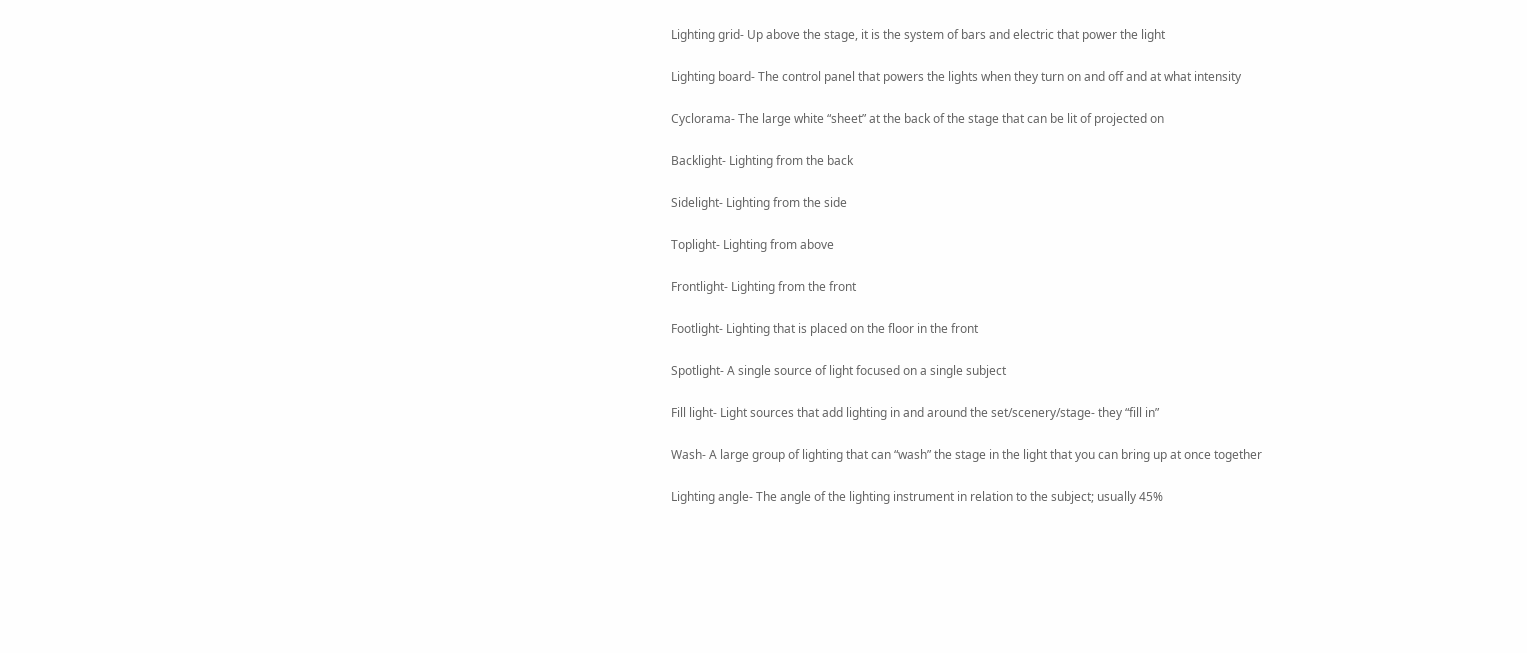Lighting grid- Up above the stage, it is the system of bars and electric that power the light

Lighting board- The control panel that powers the lights when they turn on and off and at what intensity

Cyclorama- The large white “sheet” at the back of the stage that can be lit of projected on

Backlight- Lighting from the back

Sidelight- Lighting from the side

Toplight- Lighting from above

Frontlight- Lighting from the front

Footlight- Lighting that is placed on the floor in the front

Spotlight- A single source of light focused on a single subject

Fill light- Light sources that add lighting in and around the set/scenery/stage- they “fill in”

Wash- A large group of lighting that can “wash” the stage in the light that you can bring up at once together

Lighting angle- The angle of the lighting instrument in relation to the subject; usually 45%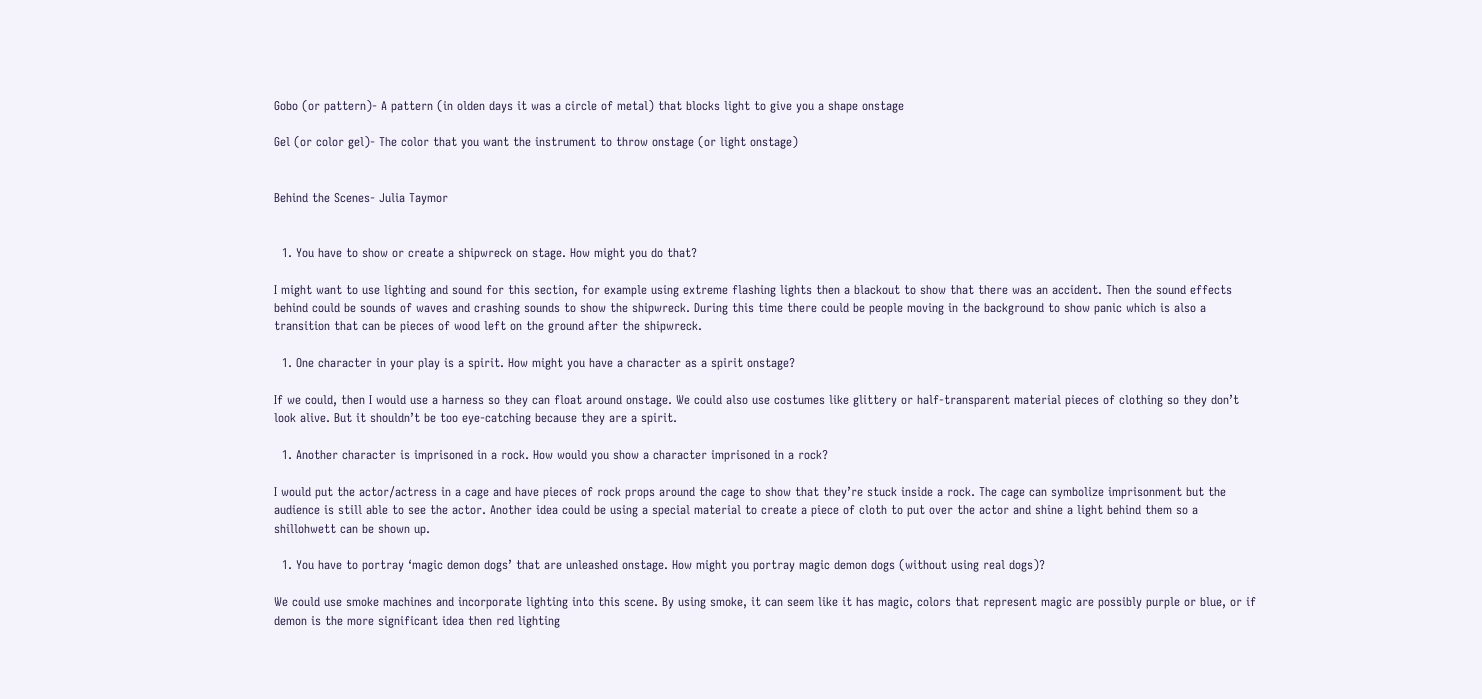Gobo (or pattern)- A pattern (in olden days it was a circle of metal) that blocks light to give you a shape onstage

Gel (or color gel)- The color that you want the instrument to throw onstage (or light onstage)


Behind the Scenes- Julia Taymor


  1. You have to show or create a shipwreck on stage. How might you do that?

I might want to use lighting and sound for this section, for example using extreme flashing lights then a blackout to show that there was an accident. Then the sound effects behind could be sounds of waves and crashing sounds to show the shipwreck. During this time there could be people moving in the background to show panic which is also a transition that can be pieces of wood left on the ground after the shipwreck.

  1. One character in your play is a spirit. How might you have a character as a spirit onstage?

If we could, then I would use a harness so they can float around onstage. We could also use costumes like glittery or half-transparent material pieces of clothing so they don’t look alive. But it shouldn’t be too eye-catching because they are a spirit.

  1. Another character is imprisoned in a rock. How would you show a character imprisoned in a rock?

I would put the actor/actress in a cage and have pieces of rock props around the cage to show that they’re stuck inside a rock. The cage can symbolize imprisonment but the audience is still able to see the actor. Another idea could be using a special material to create a piece of cloth to put over the actor and shine a light behind them so a shillohwett can be shown up.

  1. You have to portray ‘magic demon dogs’ that are unleashed onstage. How might you portray magic demon dogs (without using real dogs)?

We could use smoke machines and incorporate lighting into this scene. By using smoke, it can seem like it has magic, colors that represent magic are possibly purple or blue, or if demon is the more significant idea then red lighting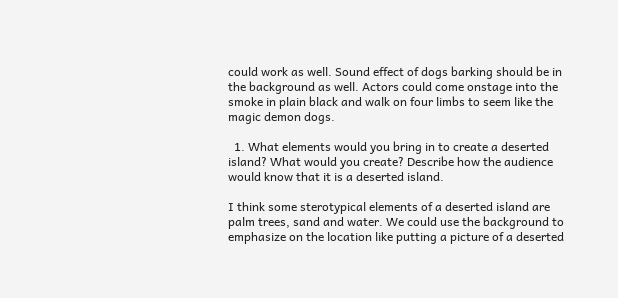could work as well. Sound effect of dogs barking should be in the background as well. Actors could come onstage into the smoke in plain black and walk on four limbs to seem like the magic demon dogs.

  1. What elements would you bring in to create a deserted island? What would you create? Describe how the audience would know that it is a deserted island.

I think some sterotypical elements of a deserted island are palm trees, sand and water. We could use the background to emphasize on the location like putting a picture of a deserted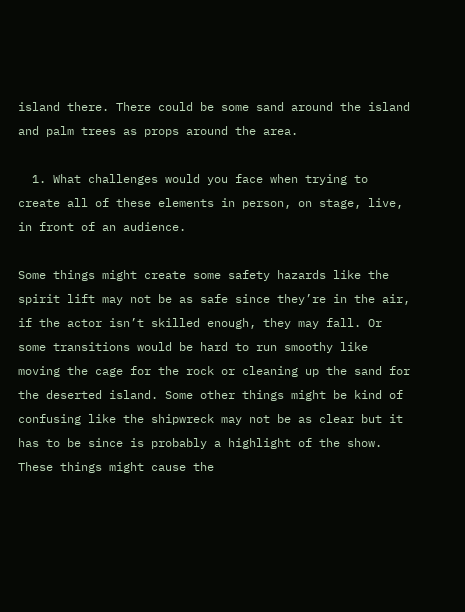island there. There could be some sand around the island and palm trees as props around the area.

  1. What challenges would you face when trying to create all of these elements in person, on stage, live, in front of an audience.

Some things might create some safety hazards like the spirit lift may not be as safe since they’re in the air, if the actor isn’t skilled enough, they may fall. Or some transitions would be hard to run smoothy like moving the cage for the rock or cleaning up the sand for the deserted island. Some other things might be kind of confusing like the shipwreck may not be as clear but it has to be since is probably a highlight of the show. These things might cause the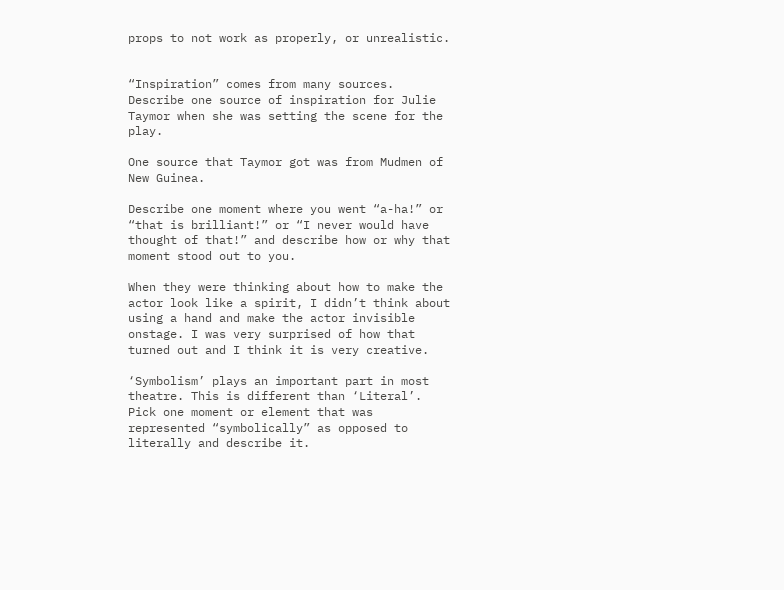props to not work as properly, or unrealistic.


“Inspiration” comes from many sources. Describe one source of inspiration for Julie Taymor when she was setting the scene for the play.

One source that Taymor got was from Mudmen of New Guinea.

Describe one moment where you went “a-ha!” or “that is brilliant!” or “I never would have thought of that!” and describe how or why that moment stood out to you.

When they were thinking about how to make the actor look like a spirit, I didn’t think about using a hand and make the actor invisible onstage. I was very surprised of how that turned out and I think it is very creative.

‘Symbolism’ plays an important part in most theatre. This is different than ‘Literal’. Pick one moment or element that was represented “symbolically” as opposed to literally and describe it.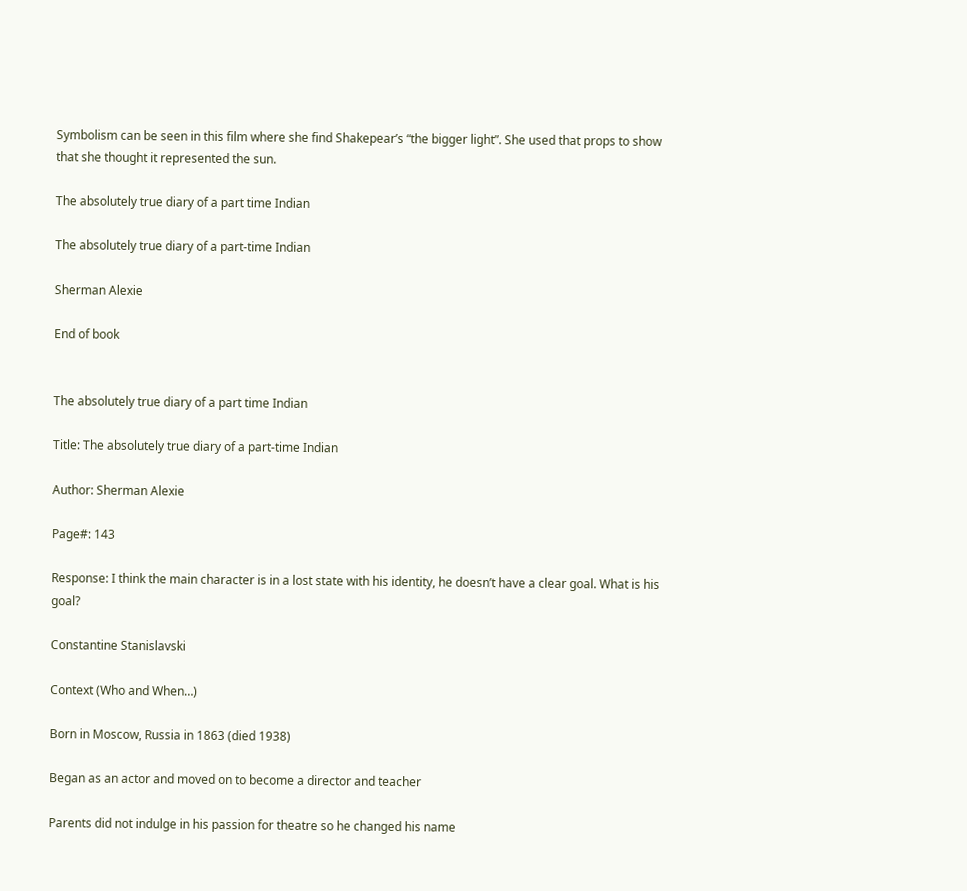Symbolism can be seen in this film where she find Shakepear’s “the bigger light”. She used that props to show that she thought it represented the sun.

The absolutely true diary of a part time Indian

The absolutely true diary of a part-time Indian

Sherman Alexie

End of book


The absolutely true diary of a part time Indian

Title: The absolutely true diary of a part-time Indian

Author: Sherman Alexie

Page#: 143

Response: I think the main character is in a lost state with his identity, he doesn’t have a clear goal. What is his goal?

Constantine Stanislavski

Context (Who and When…)

Born in Moscow, Russia in 1863 (died 1938)

Began as an actor and moved on to become a director and teacher

Parents did not indulge in his passion for theatre so he changed his name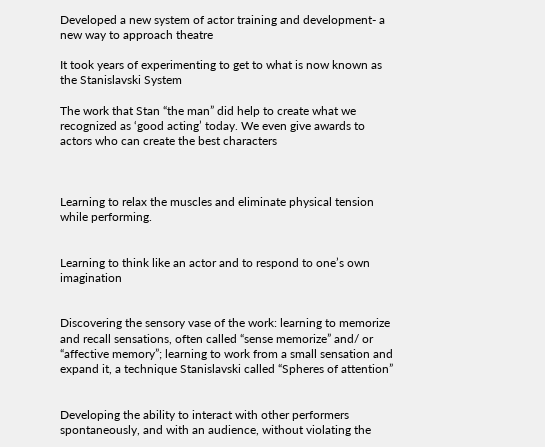Developed a new system of actor training and development- a new way to approach theatre

It took years of experimenting to get to what is now known as the Stanislavski System

The work that Stan “the man” did help to create what we recognized as ‘good acting’ today. We even give awards to actors who can create the best characters



Learning to relax the muscles and eliminate physical tension while performing.


Learning to think like an actor and to respond to one’s own imagination


Discovering the sensory vase of the work: learning to memorize and recall sensations, often called “sense memorize” and/ or “affective memory”; learning to work from a small sensation and expand it, a technique Stanislavski called “Spheres of attention”


Developing the ability to interact with other performers spontaneously, and with an audience, without violating the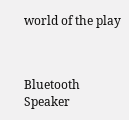world of the play



Bluetooth Speaker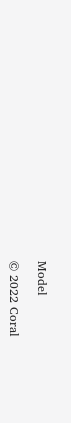Model

© 2022 Coral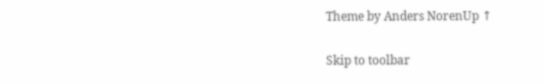Theme by Anders NorenUp ↑

Skip to toolbar